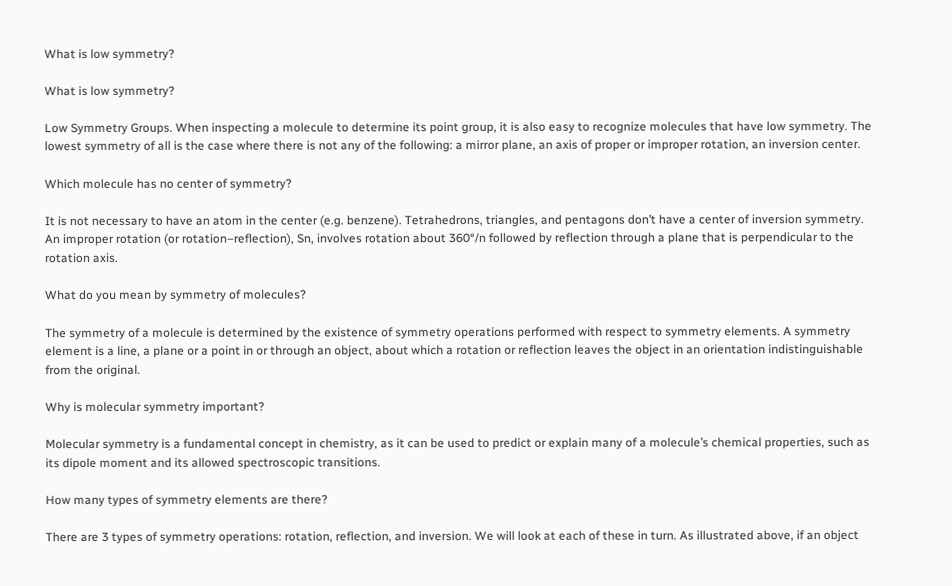What is low symmetry?

What is low symmetry?

Low Symmetry Groups. When inspecting a molecule to determine its point group, it is also easy to recognize molecules that have low symmetry. The lowest symmetry of all is the case where there is not any of the following: a mirror plane, an axis of proper or improper rotation, an inversion center.

Which molecule has no center of symmetry?

It is not necessary to have an atom in the center (e.g. benzene). Tetrahedrons, triangles, and pentagons don’t have a center of inversion symmetry. An improper rotation (or rotation–reflection), Sn, involves rotation about 360°/n followed by reflection through a plane that is perpendicular to the rotation axis.

What do you mean by symmetry of molecules?

The symmetry of a molecule is determined by the existence of symmetry operations performed with respect to symmetry elements. A symmetry element is a line, a plane or a point in or through an object, about which a rotation or reflection leaves the object in an orientation indistinguishable from the original.

Why is molecular symmetry important?

Molecular symmetry is a fundamental concept in chemistry, as it can be used to predict or explain many of a molecule’s chemical properties, such as its dipole moment and its allowed spectroscopic transitions.

How many types of symmetry elements are there?

There are 3 types of symmetry operations: rotation, reflection, and inversion. We will look at each of these in turn. As illustrated above, if an object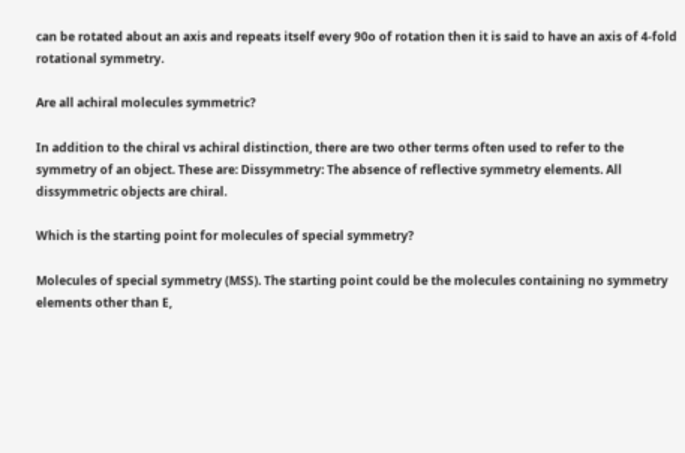can be rotated about an axis and repeats itself every 90o of rotation then it is said to have an axis of 4-fold rotational symmetry.

Are all achiral molecules symmetric?

In addition to the chiral vs achiral distinction, there are two other terms often used to refer to the symmetry of an object. These are: Dissymmetry: The absence of reflective symmetry elements. All dissymmetric objects are chiral.

Which is the starting point for molecules of special symmetry?

Molecules of special symmetry (MSS). The starting point could be the molecules containing no symmetry elements other than E,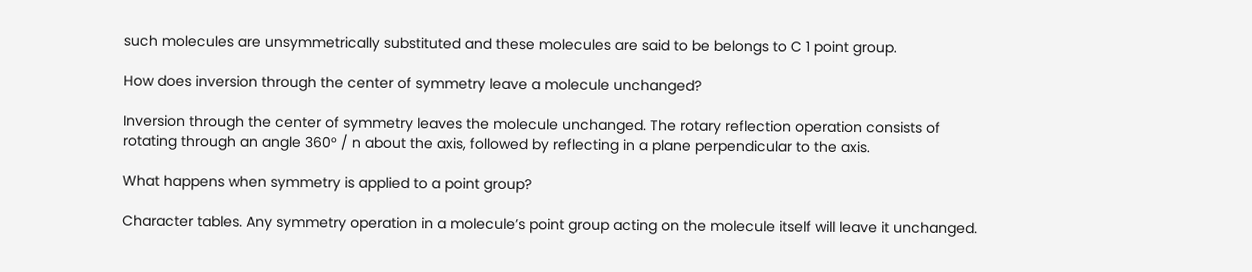such molecules are unsymmetrically substituted and these molecules are said to be belongs to C 1 point group.

How does inversion through the center of symmetry leave a molecule unchanged?

Inversion through the center of symmetry leaves the molecule unchanged. The rotary reflection operation consists of rotating through an angle 360° / n about the axis, followed by reflecting in a plane perpendicular to the axis.

What happens when symmetry is applied to a point group?

Character tables. Any symmetry operation in a molecule’s point group acting on the molecule itself will leave it unchanged.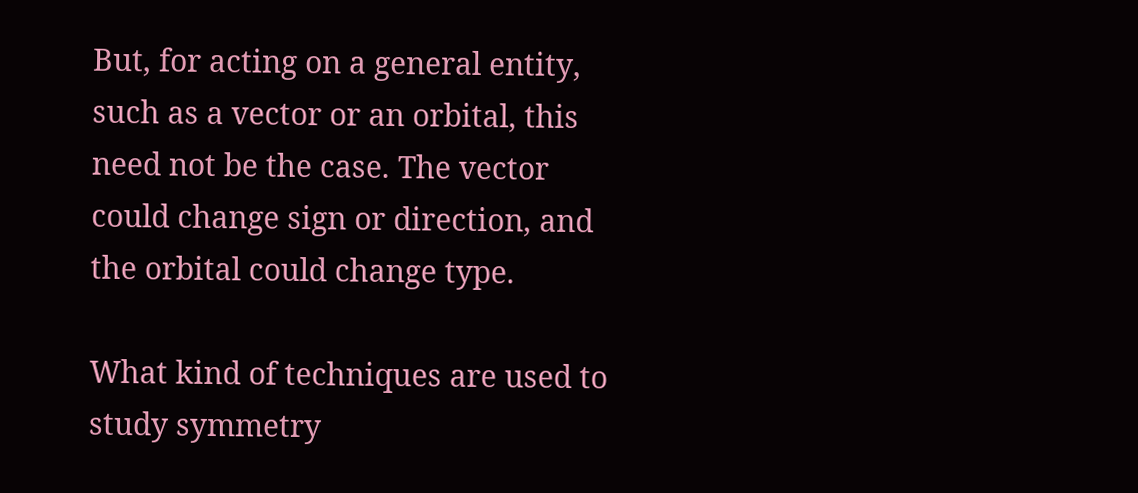But, for acting on a general entity, such as a vector or an orbital, this need not be the case. The vector could change sign or direction, and the orbital could change type.

What kind of techniques are used to study symmetry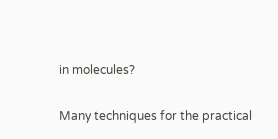in molecules?

Many techniques for the practical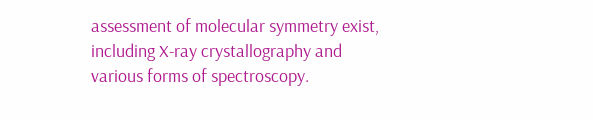assessment of molecular symmetry exist, including X-ray crystallography and various forms of spectroscopy.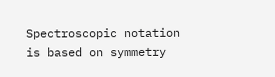Spectroscopic notation is based on symmetry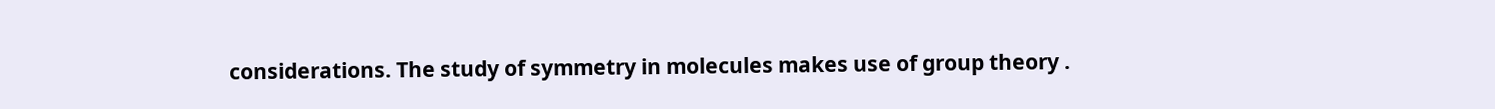considerations. The study of symmetry in molecules makes use of group theory .